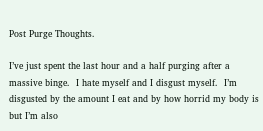Post Purge Thoughts.

I’ve just spent the last hour and a half purging after a massive binge.  I hate myself and I disgust myself.  I’m disgusted by the amount I eat and by how horrid my body is but I’m also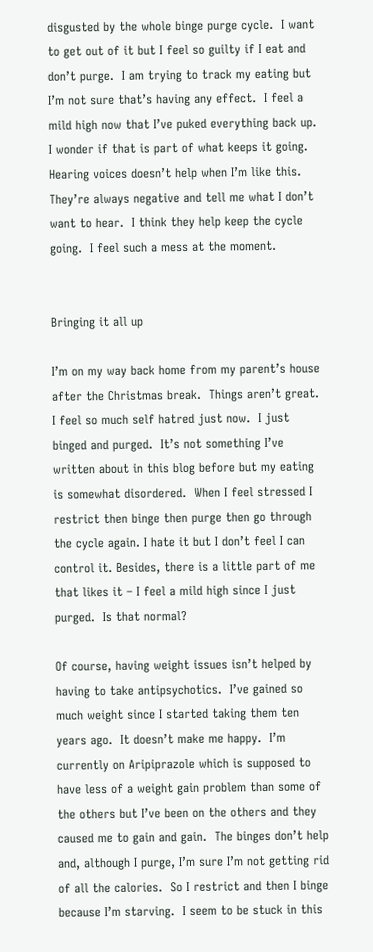disgusted by the whole binge purge cycle.  I want to get out of it but I feel so guilty if I eat and don’t purge.  I am trying to track my eating but I’m not sure that’s having any effect.  I feel a mild high now that I’ve puked everything back up.  I wonder if that is part of what keeps it going.  Hearing voices doesn’t help when I’m like this.  They’re always negative and tell me what I don’t want to hear.  I think they help keep the cycle going.  I feel such a mess at the moment.


Bringing it all up

I’m on my way back home from my parent’s house after the Christmas break.  Things aren’t great.  I feel so much self hatred just now.  I just binged and purged.  It’s not something I’ve written about in this blog before but my eating is somewhat disordered.  When I feel stressed I restrict then binge then purge then go through the cycle again. I hate it but I don’t feel I can control it. Besides, there is a little part of me that likes it – I feel a mild high since I just purged.  Is that normal?

Of course, having weight issues isn’t helped by having to take antipsychotics.  I’ve gained so much weight since I started taking them ten years ago.  It doesn’t make me happy.  I’m currently on Aripiprazole which is supposed to have less of a weight gain problem than some of the others but I’ve been on the others and they caused me to gain and gain.  The binges don’t help and, although I purge, I’m sure I’m not getting rid of all the calories.  So I restrict and then I binge because I’m starving.  I seem to be stuck in this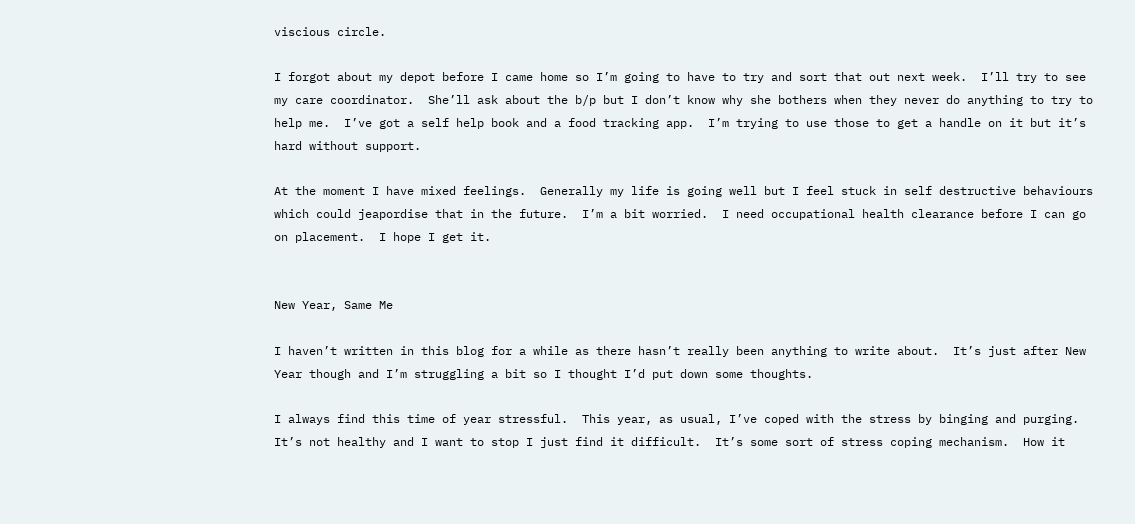viscious circle.

I forgot about my depot before I came home so I’m going to have to try and sort that out next week.  I’ll try to see my care coordinator.  She’ll ask about the b/p but I don’t know why she bothers when they never do anything to try to help me.  I’ve got a self help book and a food tracking app.  I’m trying to use those to get a handle on it but it’s hard without support.

At the moment I have mixed feelings.  Generally my life is going well but I feel stuck in self destructive behaviours which could jeapordise that in the future.  I’m a bit worried.  I need occupational health clearance before I can go on placement.  I hope I get it.


New Year, Same Me

I haven’t written in this blog for a while as there hasn’t really been anything to write about.  It’s just after New Year though and I’m struggling a bit so I thought I’d put down some thoughts.

I always find this time of year stressful.  This year, as usual, I’ve coped with the stress by binging and purging.  It’s not healthy and I want to stop I just find it difficult.  It’s some sort of stress coping mechanism.  How it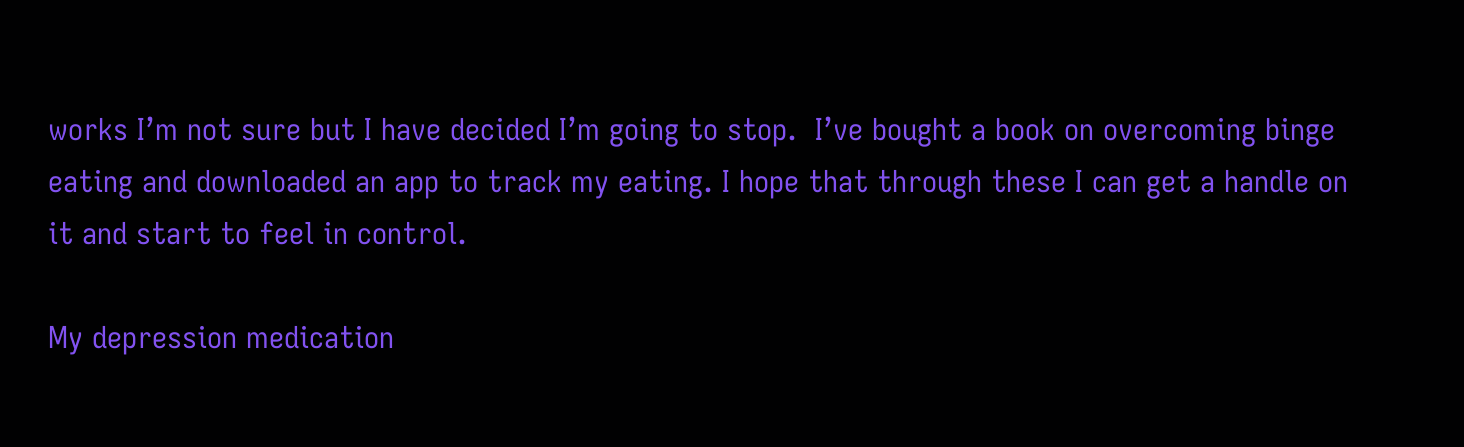works I’m not sure but I have decided I’m going to stop.  I’ve bought a book on overcoming binge eating and downloaded an app to track my eating. I hope that through these I can get a handle on it and start to feel in control.

My depression medication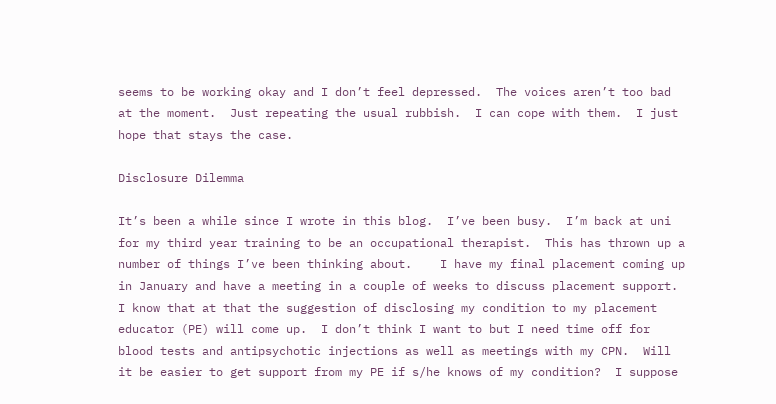seems to be working okay and I don’t feel depressed.  The voices aren’t too bad at the moment.  Just repeating the usual rubbish.  I can cope with them.  I just hope that stays the case.

Disclosure Dilemma

It’s been a while since I wrote in this blog.  I’ve been busy.  I’m back at uni for my third year training to be an occupational therapist.  This has thrown up a number of things I’ve been thinking about.    I have my final placement coming up in January and have a meeting in a couple of weeks to discuss placement support.  I know that at that the suggestion of disclosing my condition to my placement educator (PE) will come up.  I don’t think I want to but I need time off for blood tests and antipsychotic injections as well as meetings with my CPN.  Will it be easier to get support from my PE if s/he knows of my condition?  I suppose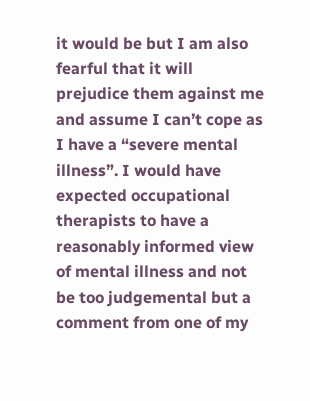it would be but I am also fearful that it will prejudice them against me and assume I can’t cope as I have a “severe mental illness”. I would have expected occupational therapists to have a reasonably informed view of mental illness and not be too judgemental but a comment from one of my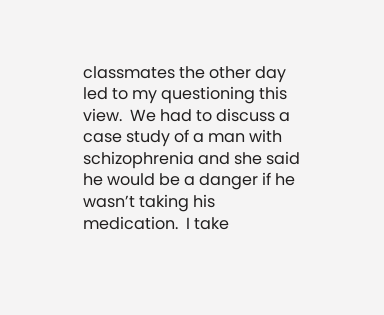classmates the other day led to my questioning this view.  We had to discuss a case study of a man with schizophrenia and she said he would be a danger if he wasn’t taking his medication.  I take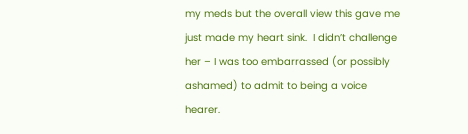my meds but the overall view this gave me just made my heart sink.  I didn’t challenge her – I was too embarrassed (or possibly ashamed) to admit to being a voice hearer.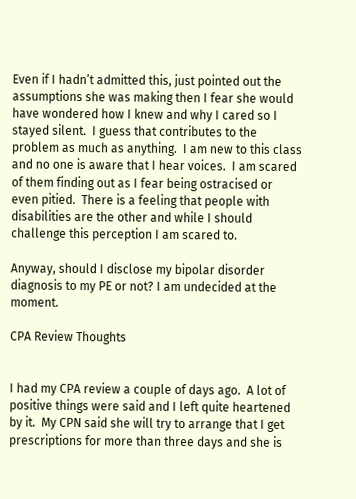Even if I hadn’t admitted this, just pointed out the assumptions she was making then I fear she would have wondered how I knew and why I cared so I stayed silent.  I guess that contributes to the problem as much as anything.  I am new to this class and no one is aware that I hear voices.  I am scared of them finding out as I fear being ostracised or even pitied.  There is a feeling that people with disabilities are the other and while I should challenge this perception I am scared to.

Anyway, should I disclose my bipolar disorder diagnosis to my PE or not? I am undecided at the moment.

CPA Review Thoughts


I had my CPA review a couple of days ago.  A lot of positive things were said and I left quite heartened by it.  My CPN said she will try to arrange that I get prescriptions for more than three days and she is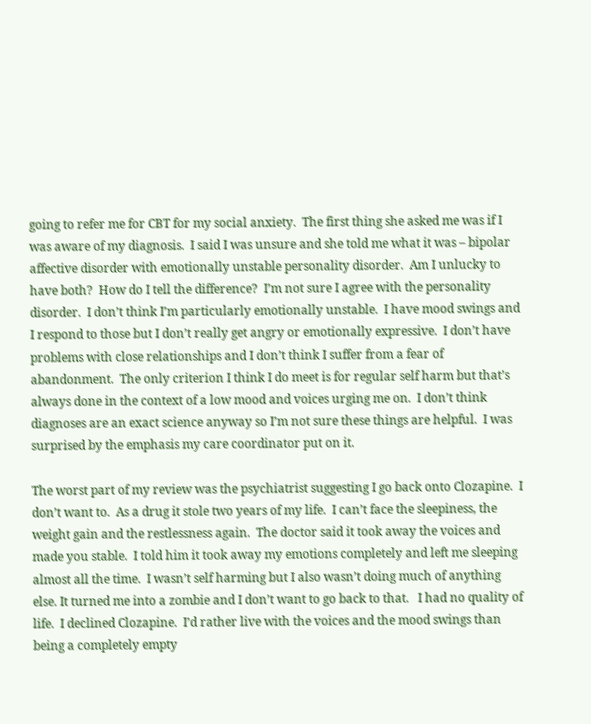going to refer me for CBT for my social anxiety.  The first thing she asked me was if I was aware of my diagnosis.  I said I was unsure and she told me what it was – bipolar affective disorder with emotionally unstable personality disorder.  Am I unlucky to have both?  How do I tell the difference?  I’m not sure I agree with the personality disorder.  I don’t think I’m particularly emotionally unstable.  I have mood swings and I respond to those but I don’t really get angry or emotionally expressive.  I don’t have problems with close relationships and I don’t think I suffer from a fear of abandonment.  The only criterion I think I do meet is for regular self harm but that’s always done in the context of a low mood and voices urging me on.  I don’t think diagnoses are an exact science anyway so I’m not sure these things are helpful.  I was surprised by the emphasis my care coordinator put on it.

The worst part of my review was the psychiatrist suggesting I go back onto Clozapine.  I don’t want to.  As a drug it stole two years of my life.  I can’t face the sleepiness, the weight gain and the restlessness again.  The doctor said it took away the voices and made you stable.  I told him it took away my emotions completely and left me sleeping almost all the time.  I wasn’t self harming but I also wasn’t doing much of anything else. It turned me into a zombie and I don’t want to go back to that.   I had no quality of life.  I declined Clozapine.  I’d rather live with the voices and the mood swings than being a completely empty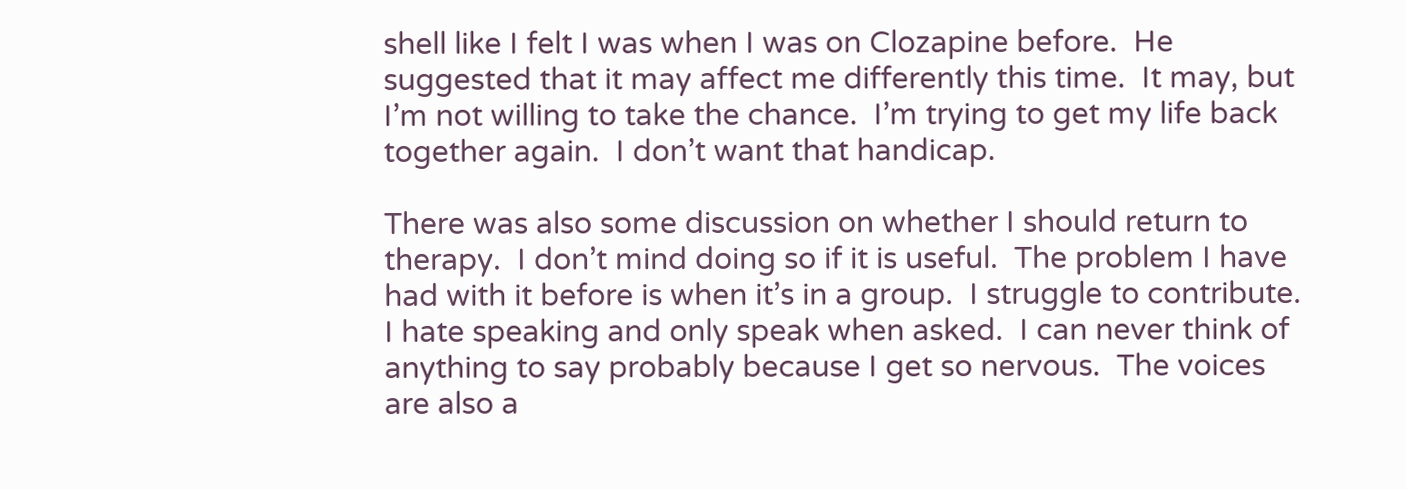shell like I felt I was when I was on Clozapine before.  He suggested that it may affect me differently this time.  It may, but I’m not willing to take the chance.  I’m trying to get my life back together again.  I don’t want that handicap.

There was also some discussion on whether I should return to therapy.  I don’t mind doing so if it is useful.  The problem I have had with it before is when it’s in a group.  I struggle to contribute.  I hate speaking and only speak when asked.  I can never think of anything to say probably because I get so nervous.  The voices are also a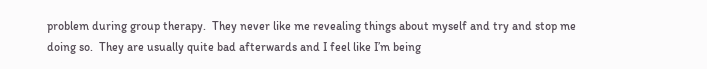problem during group therapy.  They never like me revealing things about myself and try and stop me doing so.  They are usually quite bad afterwards and I feel like I’m being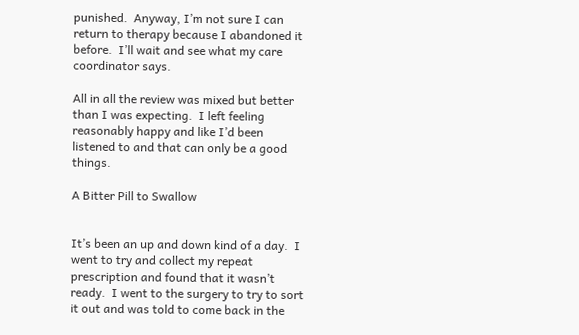punished.  Anyway, I’m not sure I can return to therapy because I abandoned it before.  I’ll wait and see what my care coordinator says.

All in all the review was mixed but better than I was expecting.  I left feeling reasonably happy and like I’d been listened to and that can only be a good things.

A Bitter Pill to Swallow


It’s been an up and down kind of a day.  I went to try and collect my repeat prescription and found that it wasn’t ready.  I went to the surgery to try to sort it out and was told to come back in the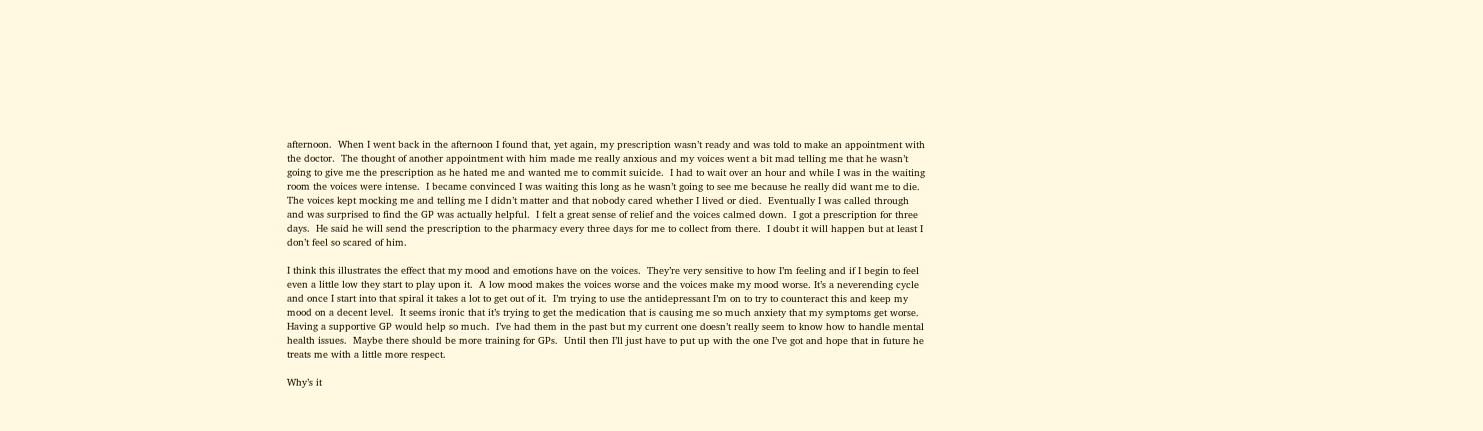afternoon.  When I went back in the afternoon I found that, yet again, my prescription wasn’t ready and was told to make an appointment with the doctor.  The thought of another appointment with him made me really anxious and my voices went a bit mad telling me that he wasn’t going to give me the prescription as he hated me and wanted me to commit suicide.  I had to wait over an hour and while I was in the waiting room the voices were intense.  I became convinced I was waiting this long as he wasn’t going to see me because he really did want me to die.  The voices kept mocking me and telling me I didn’t matter and that nobody cared whether I lived or died.  Eventually I was called through and was surprised to find the GP was actually helpful.  I felt a great sense of relief and the voices calmed down.  I got a prescription for three days.  He said he will send the prescription to the pharmacy every three days for me to collect from there.  I doubt it will happen but at least I don’t feel so scared of him.

I think this illustrates the effect that my mood and emotions have on the voices.  They’re very sensitive to how I’m feeling and if I begin to feel even a little low they start to play upon it.  A low mood makes the voices worse and the voices make my mood worse. It’s a neverending cycle and once I start into that spiral it takes a lot to get out of it.  I’m trying to use the antidepressant I’m on to try to counteract this and keep my mood on a decent level.  It seems ironic that it’s trying to get the medication that is causing me so much anxiety that my symptoms get worse.  Having a supportive GP would help so much.  I’ve had them in the past but my current one doesn’t really seem to know how to handle mental health issues.  Maybe there should be more training for GPs.  Until then I’ll just have to put up with the one I’ve got and hope that in future he treats me with a little more respect.

Why’s it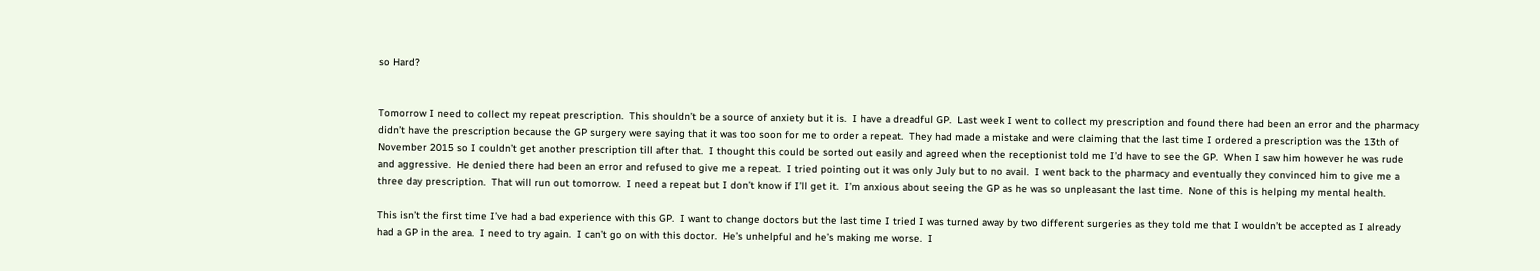so Hard?


Tomorrow I need to collect my repeat prescription.  This shouldn’t be a source of anxiety but it is.  I have a dreadful GP.  Last week I went to collect my prescription and found there had been an error and the pharmacy didn’t have the prescription because the GP surgery were saying that it was too soon for me to order a repeat.  They had made a mistake and were claiming that the last time I ordered a prescription was the 13th of November 2015 so I couldn’t get another prescription till after that.  I thought this could be sorted out easily and agreed when the receptionist told me I’d have to see the GP.  When I saw him however he was rude and aggressive.  He denied there had been an error and refused to give me a repeat.  I tried pointing out it was only July but to no avail.  I went back to the pharmacy and eventually they convinced him to give me a three day prescription.  That will run out tomorrow.  I need a repeat but I don’t know if I’ll get it.  I’m anxious about seeing the GP as he was so unpleasant the last time.  None of this is helping my mental health.

This isn’t the first time I’ve had a bad experience with this GP.  I want to change doctors but the last time I tried I was turned away by two different surgeries as they told me that I wouldn’t be accepted as I already had a GP in the area.  I need to try again.  I can’t go on with this doctor.  He’s unhelpful and he’s making me worse.  I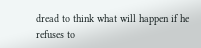dread to think what will happen if he refuses to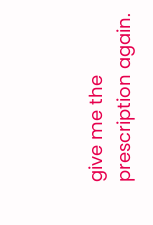give me the prescription again.